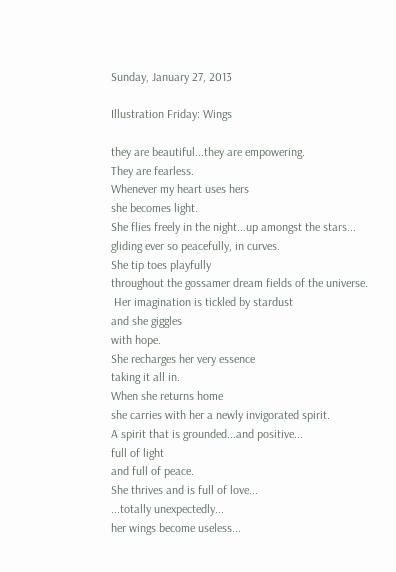Sunday, January 27, 2013

Illustration Friday: Wings

they are beautiful...they are empowering.
They are fearless.
Whenever my heart uses hers
she becomes light.
She flies freely in the night...up amongst the stars...
gliding ever so peacefully, in curves.
She tip toes playfully
throughout the gossamer dream fields of the universe.
 Her imagination is tickled by stardust
and she giggles
with hope.
She recharges her very essence
taking it all in.
When she returns home
she carries with her a newly invigorated spirit.
A spirit that is grounded...and positive...
full of light
and full of peace.
She thrives and is full of love...
...totally unexpectedly...
her wings become useless...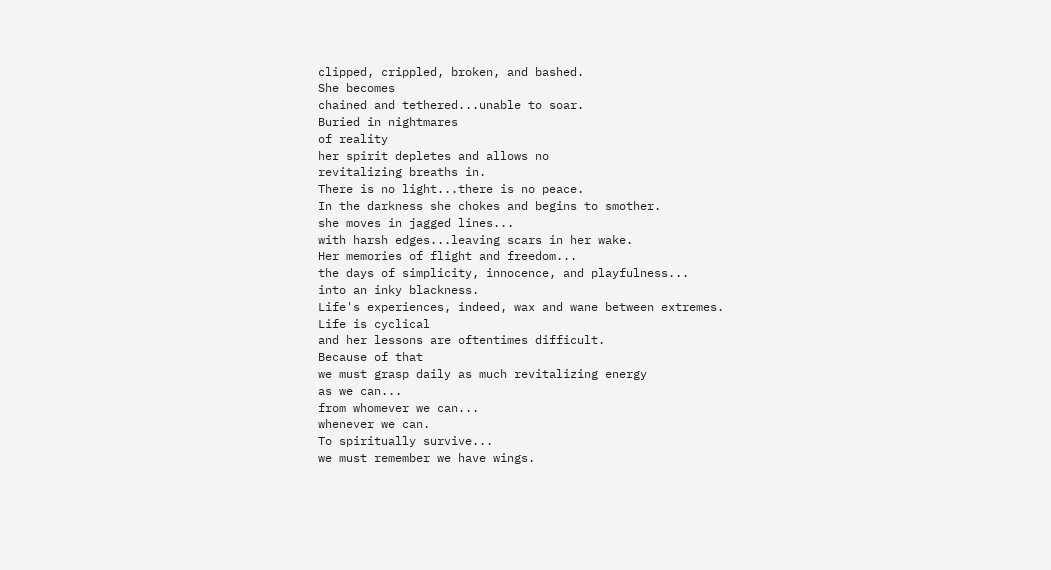clipped, crippled, broken, and bashed.
She becomes
chained and tethered...unable to soar.
Buried in nightmares
of reality
her spirit depletes and allows no
revitalizing breaths in.
There is no light...there is no peace.
In the darkness she chokes and begins to smother.
she moves in jagged lines...
with harsh edges...leaving scars in her wake.
Her memories of flight and freedom...
the days of simplicity, innocence, and playfulness...
into an inky blackness.
Life's experiences, indeed, wax and wane between extremes.
Life is cyclical
and her lessons are oftentimes difficult.
Because of that
we must grasp daily as much revitalizing energy
as we can...
from whomever we can...
whenever we can.
To spiritually survive...
we must remember we have wings.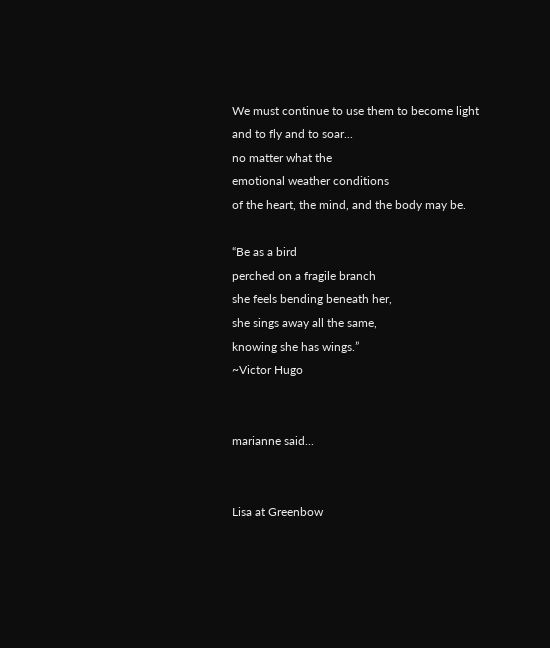We must continue to use them to become light
and to fly and to soar...
no matter what the
emotional weather conditions
of the heart, the mind, and the body may be.

“Be as a bird
perched on a fragile branch
she feels bending beneath her,
she sings away all the same,
knowing she has wings.”
~Victor Hugo


marianne said...


Lisa at Greenbow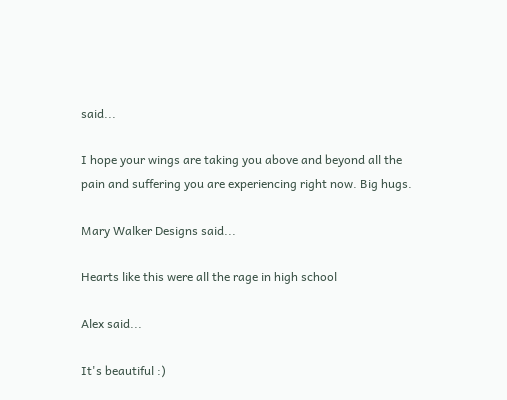said...

I hope your wings are taking you above and beyond all the pain and suffering you are experiencing right now. Big hugs.

Mary Walker Designs said...

Hearts like this were all the rage in high school

Alex said...

It's beautiful :)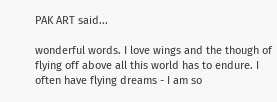PAK ART said...

wonderful words. I love wings and the though of flying off above all this world has to endure. I often have flying dreams - I am so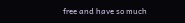free and have so much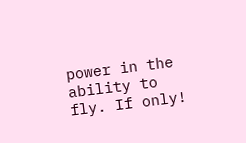power in the ability to fly. If only!